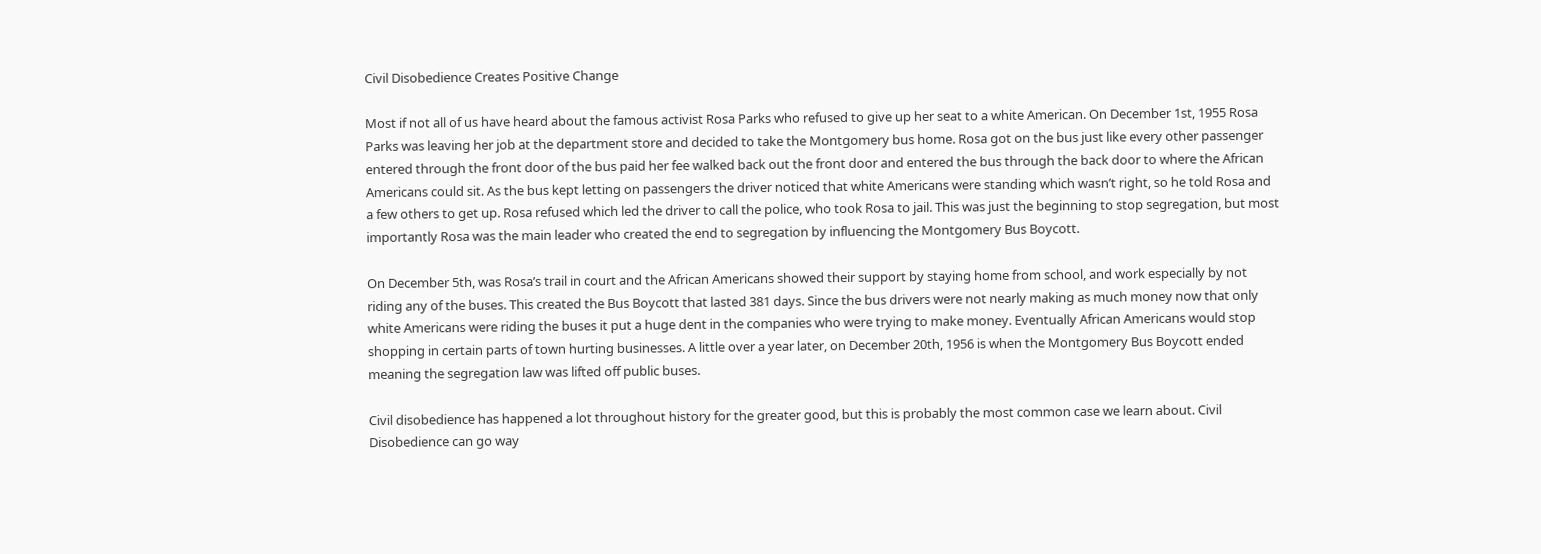Civil Disobedience Creates Positive Change

Most if not all of us have heard about the famous activist Rosa Parks who refused to give up her seat to a white American. On December 1st, 1955 Rosa Parks was leaving her job at the department store and decided to take the Montgomery bus home. Rosa got on the bus just like every other passenger entered through the front door of the bus paid her fee walked back out the front door and entered the bus through the back door to where the African Americans could sit. As the bus kept letting on passengers the driver noticed that white Americans were standing which wasn’t right, so he told Rosa and a few others to get up. Rosa refused which led the driver to call the police, who took Rosa to jail. This was just the beginning to stop segregation, but most importantly Rosa was the main leader who created the end to segregation by influencing the Montgomery Bus Boycott.

On December 5th, was Rosa’s trail in court and the African Americans showed their support by staying home from school, and work especially by not riding any of the buses. This created the Bus Boycott that lasted 381 days. Since the bus drivers were not nearly making as much money now that only white Americans were riding the buses it put a huge dent in the companies who were trying to make money. Eventually African Americans would stop shopping in certain parts of town hurting businesses. A little over a year later, on December 20th, 1956 is when the Montgomery Bus Boycott ended meaning the segregation law was lifted off public buses.

Civil disobedience has happened a lot throughout history for the greater good, but this is probably the most common case we learn about. Civil Disobedience can go way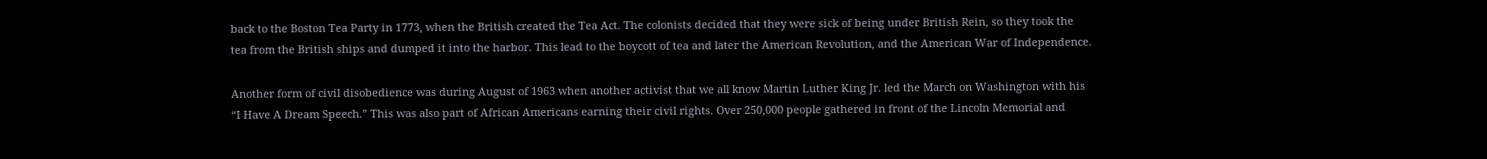back to the Boston Tea Party in 1773, when the British created the Tea Act. The colonists decided that they were sick of being under British Rein, so they took the tea from the British ships and dumped it into the harbor. This lead to the boycott of tea and later the American Revolution, and the American War of Independence.

Another form of civil disobedience was during August of 1963 when another activist that we all know Martin Luther King Jr. led the March on Washington with his “I Have A Dream Speech.” This was also part of African Americans earning their civil rights. Over 250,000 people gathered in front of the Lincoln Memorial and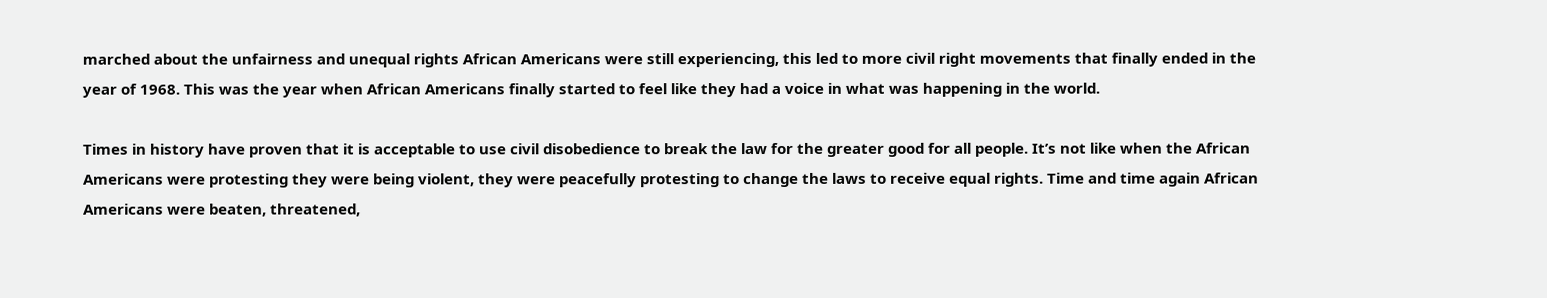marched about the unfairness and unequal rights African Americans were still experiencing, this led to more civil right movements that finally ended in the year of 1968. This was the year when African Americans finally started to feel like they had a voice in what was happening in the world.

Times in history have proven that it is acceptable to use civil disobedience to break the law for the greater good for all people. It’s not like when the African Americans were protesting they were being violent, they were peacefully protesting to change the laws to receive equal rights. Time and time again African Americans were beaten, threatened,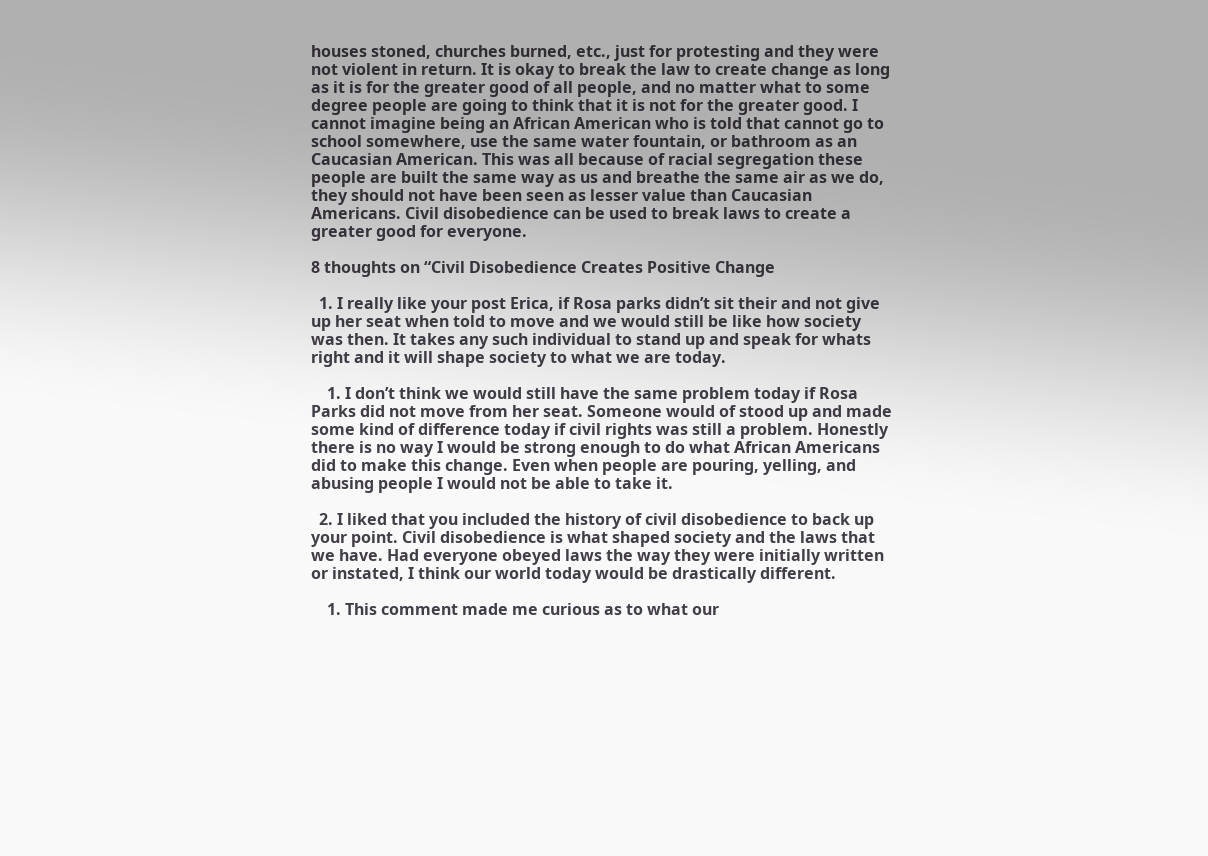houses stoned, churches burned, etc., just for protesting and they were not violent in return. It is okay to break the law to create change as long as it is for the greater good of all people, and no matter what to some degree people are going to think that it is not for the greater good. I cannot imagine being an African American who is told that cannot go to school somewhere, use the same water fountain, or bathroom as an Caucasian American. This was all because of racial segregation these people are built the same way as us and breathe the same air as we do, they should not have been seen as lesser value than Caucasian Americans. Civil disobedience can be used to break laws to create a greater good for everyone.

8 thoughts on “Civil Disobedience Creates Positive Change

  1. I really like your post Erica, if Rosa parks didn’t sit their and not give up her seat when told to move and we would still be like how society was then. It takes any such individual to stand up and speak for whats right and it will shape society to what we are today.

    1. I don’t think we would still have the same problem today if Rosa Parks did not move from her seat. Someone would of stood up and made some kind of difference today if civil rights was still a problem. Honestly there is no way I would be strong enough to do what African Americans did to make this change. Even when people are pouring, yelling, and abusing people I would not be able to take it.

  2. I liked that you included the history of civil disobedience to back up your point. Civil disobedience is what shaped society and the laws that we have. Had everyone obeyed laws the way they were initially written or instated, I think our world today would be drastically different.

    1. This comment made me curious as to what our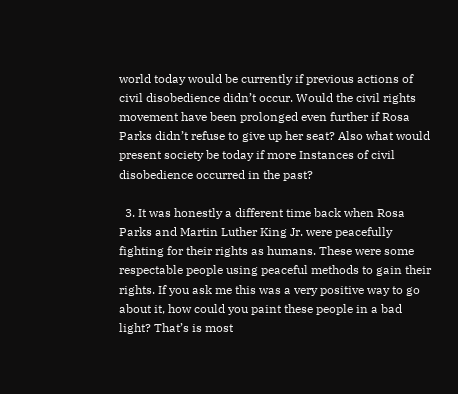world today would be currently if previous actions of civil disobedience didn’t occur. Would the civil rights movement have been prolonged even further if Rosa Parks didn’t refuse to give up her seat? Also what would present society be today if more Instances of civil disobedience occurred in the past?

  3. It was honestly a different time back when Rosa Parks and Martin Luther King Jr. were peacefully fighting for their rights as humans. These were some respectable people using peaceful methods to gain their rights. If you ask me this was a very positive way to go about it, how could you paint these people in a bad light? That’s is most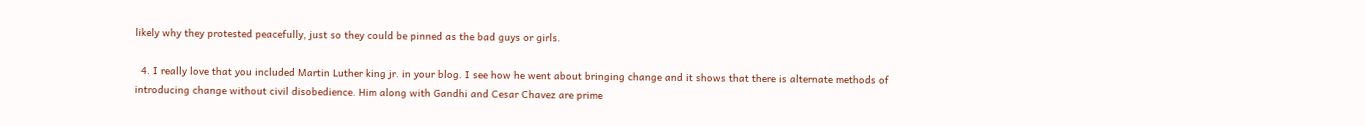likely why they protested peacefully, just so they could be pinned as the bad guys or girls.

  4. I really love that you included Martin Luther king jr. in your blog. I see how he went about bringing change and it shows that there is alternate methods of introducing change without civil disobedience. Him along with Gandhi and Cesar Chavez are prime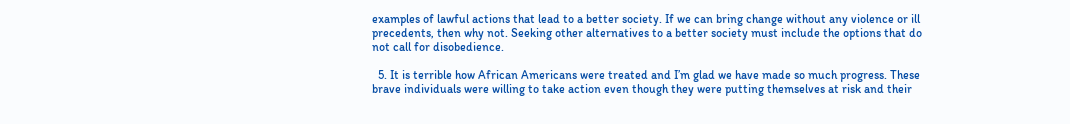examples of lawful actions that lead to a better society. If we can bring change without any violence or ill precedents, then why not. Seeking other alternatives to a better society must include the options that do not call for disobedience.

  5. It is terrible how African Americans were treated and I’m glad we have made so much progress. These brave individuals were willing to take action even though they were putting themselves at risk and their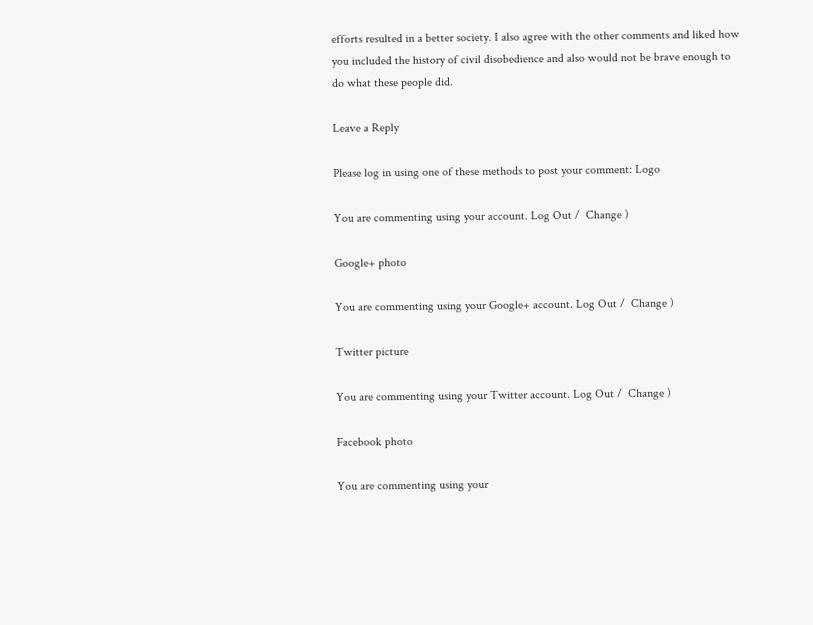efforts resulted in a better society. I also agree with the other comments and liked how you included the history of civil disobedience and also would not be brave enough to do what these people did.

Leave a Reply

Please log in using one of these methods to post your comment: Logo

You are commenting using your account. Log Out /  Change )

Google+ photo

You are commenting using your Google+ account. Log Out /  Change )

Twitter picture

You are commenting using your Twitter account. Log Out /  Change )

Facebook photo

You are commenting using your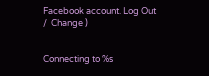Facebook account. Log Out /  Change )


Connecting to %s